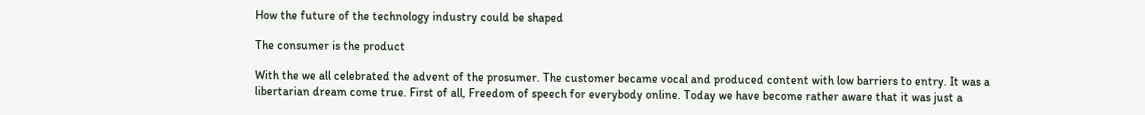How the future of the technology industry could be shaped

The consumer is the product

With the we all celebrated the advent of the prosumer. The customer became vocal and produced content with low barriers to entry. It was a libertarian dream come true. First of all, Freedom of speech for everybody online. Today we have become rather aware that it was just a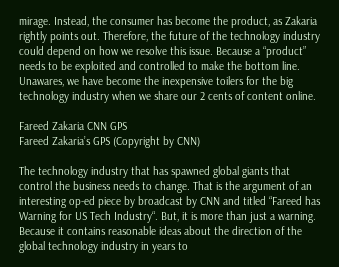mirage. Instead, the consumer has become the product, as Zakaria rightly points out. Therefore, the future of the technology industry could depend on how we resolve this issue. Because a “product” needs to be exploited and controlled to make the bottom line. Unawares, we have become the inexpensive toilers for the big technology industry when we share our 2 cents of content online.

Fareed Zakaria CNN GPS
Fareed Zakaria’s GPS (Copyright by CNN)

The technology industry that has spawned global giants that control the business needs to change. That is the argument of an interesting op-ed piece by broadcast by CNN and titled “Fareed has Warning for US Tech Industry“. But, it is more than just a warning. Because it contains reasonable ideas about the direction of the global technology industry in years to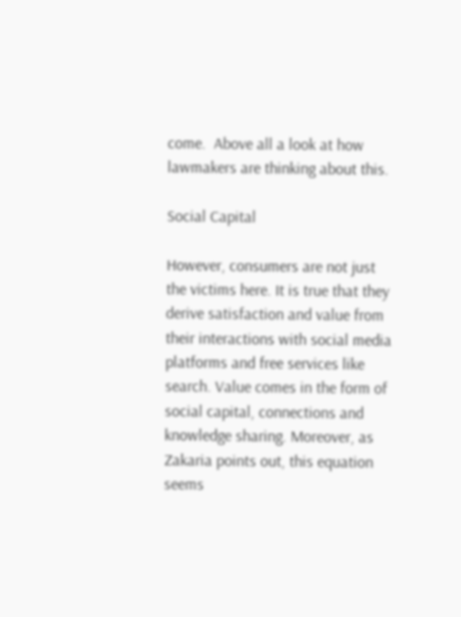come.  Above all a look at how lawmakers are thinking about this.

Social Capital

However, consumers are not just the victims here. It is true that they derive satisfaction and value from their interactions with social media platforms and free services like search. Value comes in the form of social capital, connections and knowledge sharing. Moreover, as Zakaria points out, this equation seems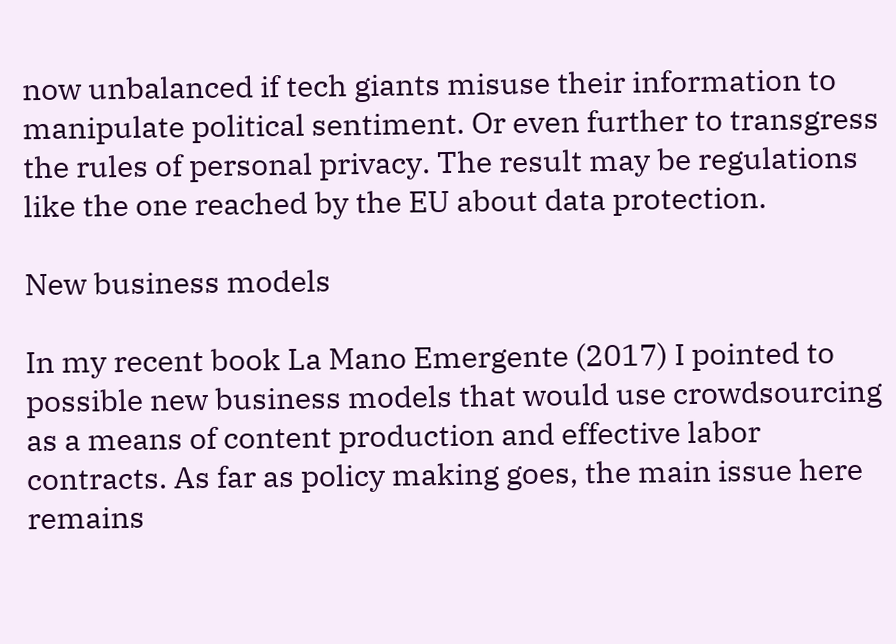now unbalanced if tech giants misuse their information to manipulate political sentiment. Or even further to transgress the rules of personal privacy. The result may be regulations like the one reached by the EU about data protection.

New business models

In my recent book La Mano Emergente (2017) I pointed to possible new business models that would use crowdsourcing as a means of content production and effective labor contracts. As far as policy making goes, the main issue here remains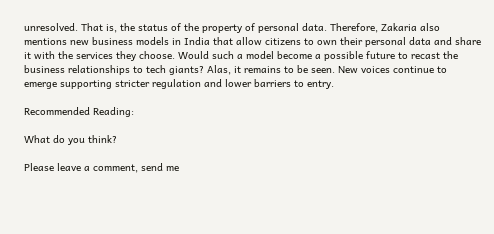unresolved. That is, the status of the property of personal data. Therefore, Zakaria also mentions new business models in India that allow citizens to own their personal data and share it with the services they choose. Would such a model become a possible future to recast the business relationships to tech giants? Alas, it remains to be seen. New voices continue to emerge supporting stricter regulation and lower barriers to entry.

Recommended Reading:

What do you think?

Please leave a comment, send me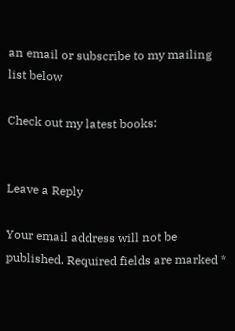an email or subscribe to my mailing list below

Check out my latest books:


Leave a Reply

Your email address will not be published. Required fields are marked *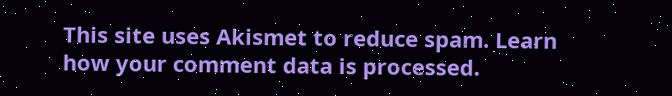This site uses Akismet to reduce spam. Learn how your comment data is processed.